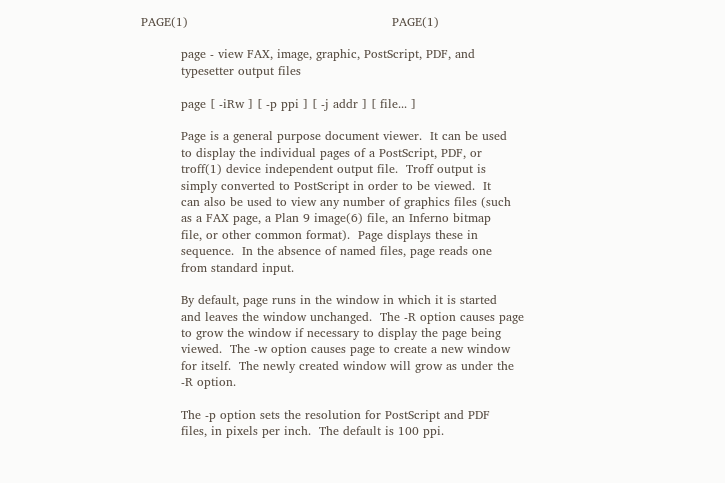PAGE(1)                                                   PAGE(1)

          page - view FAX, image, graphic, PostScript, PDF, and
          typesetter output files

          page [ -iRw ] [ -p ppi ] [ -j addr ] [ file... ]

          Page is a general purpose document viewer.  It can be used
          to display the individual pages of a PostScript, PDF, or
          troff(1) device independent output file.  Troff output is
          simply converted to PostScript in order to be viewed.  It
          can also be used to view any number of graphics files (such
          as a FAX page, a Plan 9 image(6) file, an Inferno bitmap
          file, or other common format).  Page displays these in
          sequence.  In the absence of named files, page reads one
          from standard input.

          By default, page runs in the window in which it is started
          and leaves the window unchanged.  The -R option causes page
          to grow the window if necessary to display the page being
          viewed.  The -w option causes page to create a new window
          for itself.  The newly created window will grow as under the
          -R option.

          The -p option sets the resolution for PostScript and PDF
          files, in pixels per inch.  The default is 100 ppi.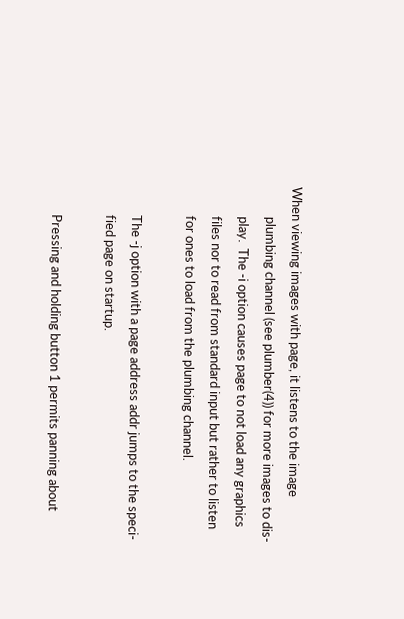When viewing images with page, it listens to the image
          plumbing channel (see plumber(4)) for more images to dis-
          play.  The -i option causes page to not load any graphics
          files nor to read from standard input but rather to listen
          for ones to load from the plumbing channel.

          The -j option with a page address addr jumps to the speci-
          fied page on startup.

          Pressing and holding button 1 permits panning about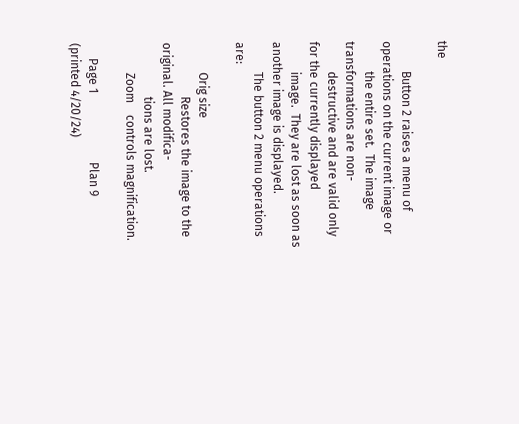the

          Button 2 raises a menu of operations on the current image or
          the entire set.  The image transformations are non-
          destructive and are valid only for the currently displayed
          image.  They are lost as soon as another image is displayed.
          The button 2 menu operations are:

          Orig size
                  Restores the image to the original. All modifica-
                  tions are lost.
          Zoom    controls magnification.

     Page 1                       Plan 9             (printed 4/20/24)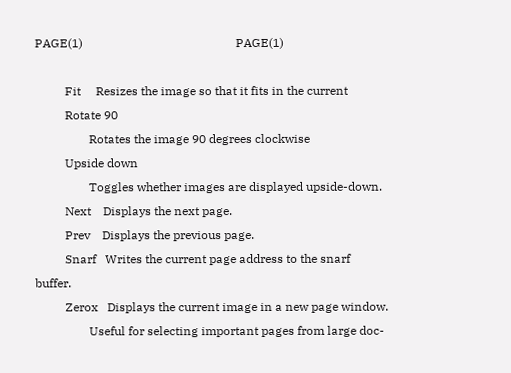PAGE(1)                                                   PAGE(1)

          Fit     Resizes the image so that it fits in the current
          Rotate 90
                  Rotates the image 90 degrees clockwise
          Upside down
                  Toggles whether images are displayed upside-down.
          Next    Displays the next page.
          Prev    Displays the previous page.
          Snarf   Writes the current page address to the snarf buffer.
          Zerox   Displays the current image in a new page window.
                  Useful for selecting important pages from large doc-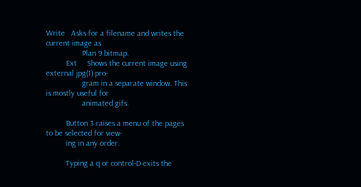Write   Asks for a filename and writes the current image as
                  Plan 9 bitmap.
          Ext     Shows the current image using external jpg(1) pro-
                  gram in a separate window. This is mostly useful for
                  animated gifs.

          Button 3 raises a menu of the pages to be selected for view-
          ing in any order.

          Typing a q or control-D exits the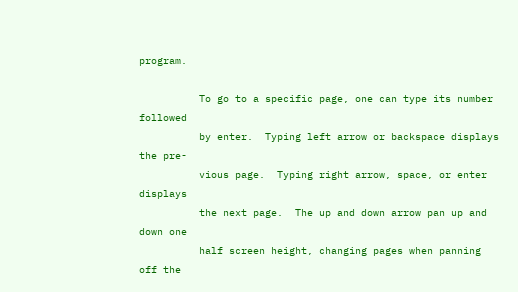program.

          To go to a specific page, one can type its number followed
          by enter.  Typing left arrow or backspace displays the pre-
          vious page.  Typing right arrow, space, or enter displays
          the next page.  The up and down arrow pan up and down one
          half screen height, changing pages when panning off the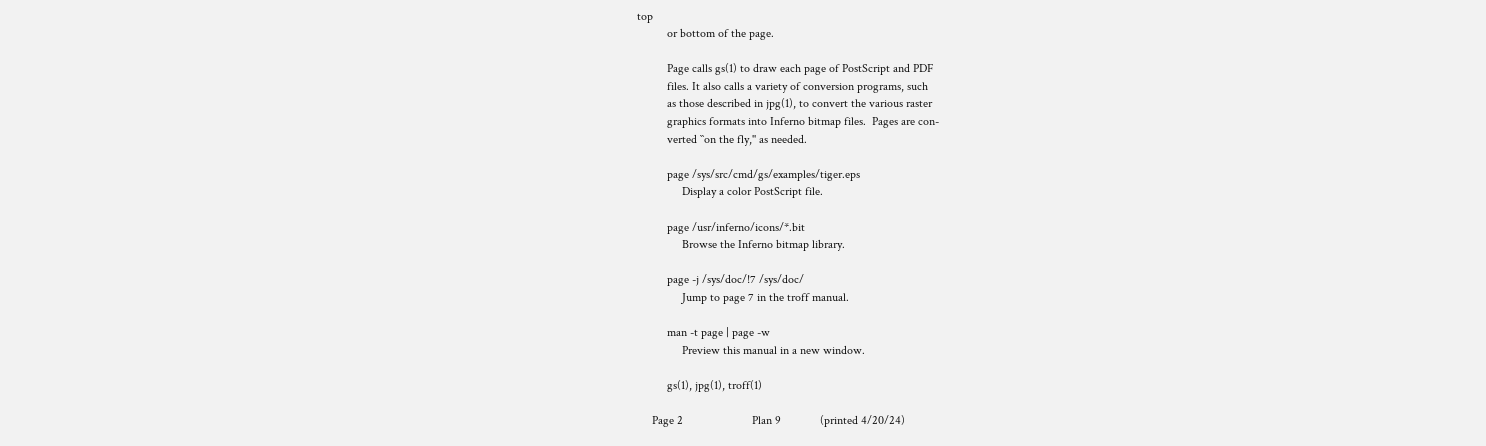top
          or bottom of the page.

          Page calls gs(1) to draw each page of PostScript and PDF
          files. It also calls a variety of conversion programs, such
          as those described in jpg(1), to convert the various raster
          graphics formats into Inferno bitmap files.  Pages are con-
          verted ``on the fly,'' as needed.

          page /sys/src/cmd/gs/examples/tiger.eps
               Display a color PostScript file.

          page /usr/inferno/icons/*.bit
               Browse the Inferno bitmap library.

          page -j /sys/doc/!7 /sys/doc/
               Jump to page 7 in the troff manual.

          man -t page | page -w
               Preview this manual in a new window.

          gs(1), jpg(1), troff(1)

     Page 2                       Plan 9             (printed 4/20/24)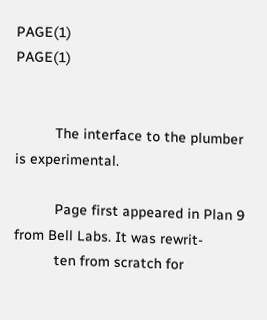PAGE(1)                                                   PAGE(1)


          The interface to the plumber is experimental.

          Page first appeared in Plan 9 from Bell Labs. It was rewrit-
          ten from scratch for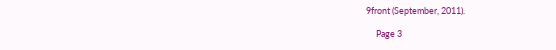9front (September, 2011).

     Page 3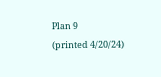Plan 9             (printed 4/20/24)